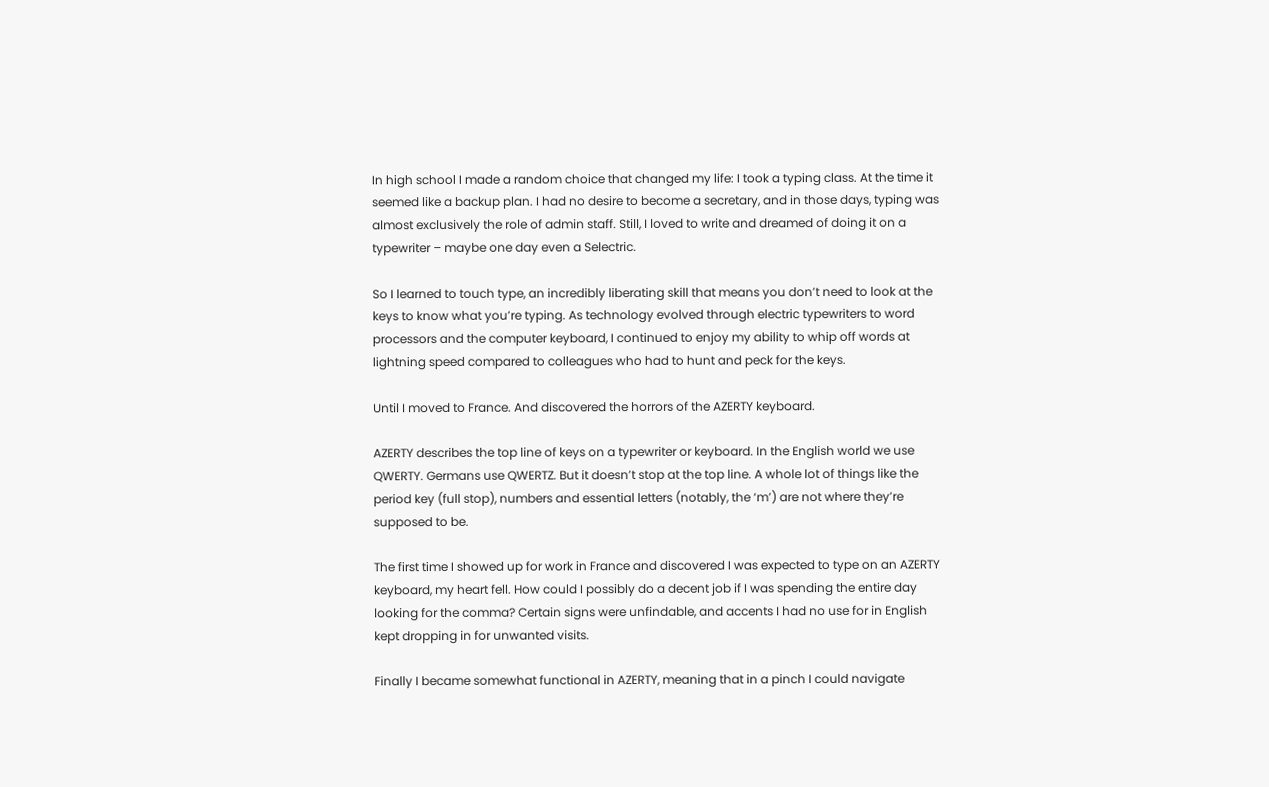In high school I made a random choice that changed my life: I took a typing class. At the time it seemed like a backup plan. I had no desire to become a secretary, and in those days, typing was almost exclusively the role of admin staff. Still, I loved to write and dreamed of doing it on a typewriter – maybe one day even a Selectric.

So I learned to touch type, an incredibly liberating skill that means you don’t need to look at the keys to know what you’re typing. As technology evolved through electric typewriters to word processors and the computer keyboard, I continued to enjoy my ability to whip off words at lightning speed compared to colleagues who had to hunt and peck for the keys.

Until I moved to France. And discovered the horrors of the AZERTY keyboard.

AZERTY describes the top line of keys on a typewriter or keyboard. In the English world we use QWERTY. Germans use QWERTZ. But it doesn’t stop at the top line. A whole lot of things like the period key (full stop), numbers and essential letters (notably, the ‘m’) are not where they’re supposed to be.

The first time I showed up for work in France and discovered I was expected to type on an AZERTY keyboard, my heart fell. How could I possibly do a decent job if I was spending the entire day looking for the comma? Certain signs were unfindable, and accents I had no use for in English kept dropping in for unwanted visits.

Finally I became somewhat functional in AZERTY, meaning that in a pinch I could navigate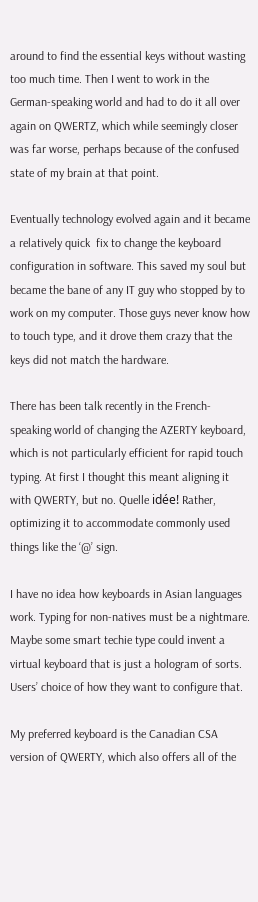around to find the essential keys without wasting too much time. Then I went to work in the German-speaking world and had to do it all over again on QWERTZ, which while seemingly closer was far worse, perhaps because of the confused state of my brain at that point.

Eventually technology evolved again and it became a relatively quick  fix to change the keyboard configuration in software. This saved my soul but became the bane of any IT guy who stopped by to work on my computer. Those guys never know how to touch type, and it drove them crazy that the keys did not match the hardware.

There has been talk recently in the French-speaking world of changing the AZERTY keyboard, which is not particularly efficient for rapid touch typing. At first I thought this meant aligning it with QWERTY, but no. Quelle idée! Rather, optimizing it to accommodate commonly used things like the ‘@’ sign.

I have no idea how keyboards in Asian languages work. Typing for non-natives must be a nightmare. Maybe some smart techie type could invent a virtual keyboard that is just a hologram of sorts. Users’ choice of how they want to configure that.

My preferred keyboard is the Canadian CSA version of QWERTY, which also offers all of the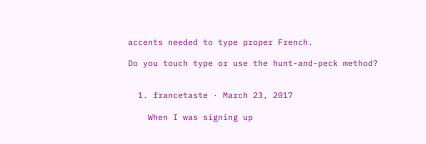accents needed to type proper French.

Do you touch type or use the hunt-and-peck method?


  1. francetaste · March 23, 2017

    When I was signing up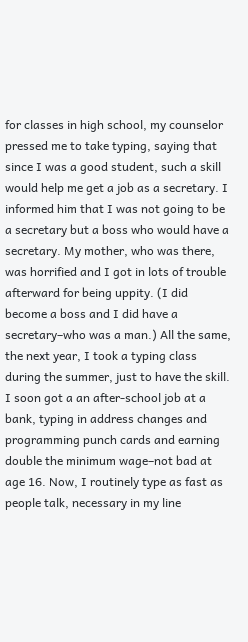for classes in high school, my counselor pressed me to take typing, saying that since I was a good student, such a skill would help me get a job as a secretary. I informed him that I was not going to be a secretary but a boss who would have a secretary. My mother, who was there, was horrified and I got in lots of trouble afterward for being uppity. (I did become a boss and I did have a secretary–who was a man.) All the same, the next year, I took a typing class during the summer, just to have the skill. I soon got a an after-school job at a bank, typing in address changes and programming punch cards and earning double the minimum wage–not bad at age 16. Now, I routinely type as fast as people talk, necessary in my line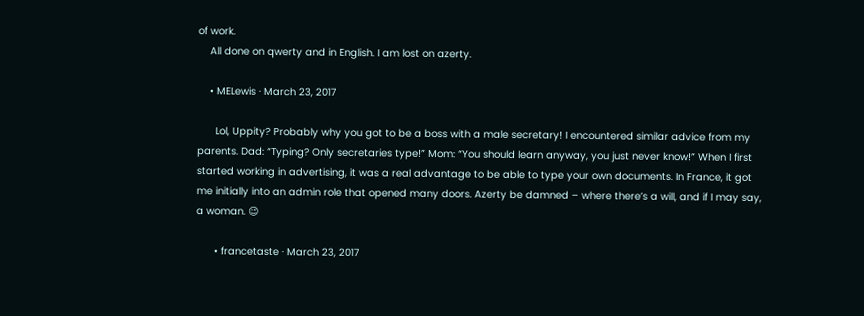of work.
    All done on qwerty and in English. I am lost on azerty.

    • MELewis · March 23, 2017

      Lol, Uppity? Probably why you got to be a boss with a male secretary! I encountered similar advice from my parents. Dad: “Typing? Only secretaries type!” Mom: “You should learn anyway, you just never know!” When I first started working in advertising, it was a real advantage to be able to type your own documents. In France, it got me initially into an admin role that opened many doors. Azerty be damned – where there’s a will, and if I may say, a woman. 😉

      • francetaste · March 23, 2017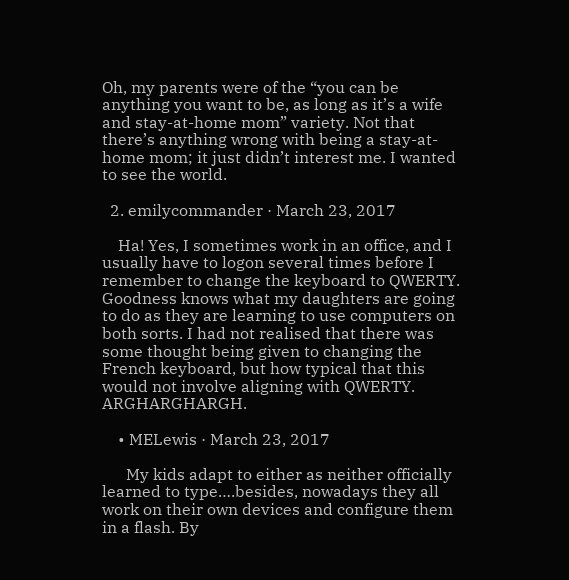Oh, my parents were of the “you can be anything you want to be, as long as it’s a wife and stay-at-home mom” variety. Not that there’s anything wrong with being a stay-at-home mom; it just didn’t interest me. I wanted to see the world.

  2. emilycommander · March 23, 2017

    Ha! Yes, I sometimes work in an office, and I usually have to logon several times before I remember to change the keyboard to QWERTY. Goodness knows what my daughters are going to do as they are learning to use computers on both sorts. I had not realised that there was some thought being given to changing the French keyboard, but how typical that this would not involve aligning with QWERTY. ARGHARGHARGH.

    • MELewis · March 23, 2017

      My kids adapt to either as neither officially learned to type….besides, nowadays they all work on their own devices and configure them in a flash. By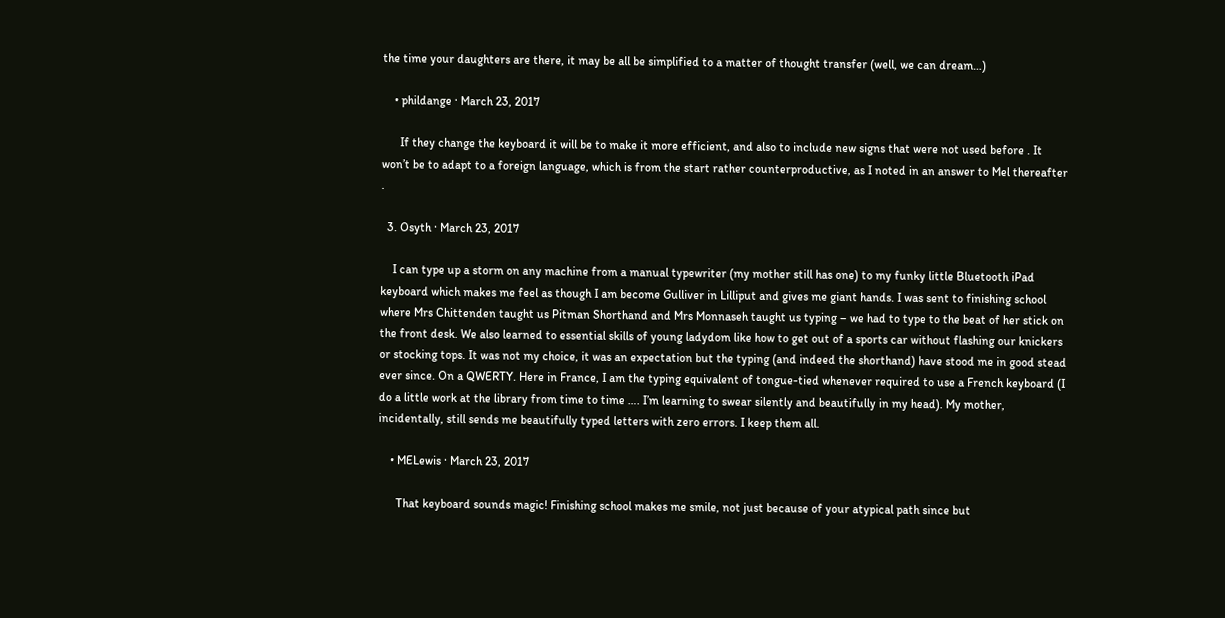the time your daughters are there, it may be all be simplified to a matter of thought transfer (well, we can dream…)

    • phildange · March 23, 2017

      If they change the keyboard it will be to make it more efficient, and also to include new signs that were not used before . It won’t be to adapt to a foreign language, which is from the start rather counterproductive, as I noted in an answer to Mel thereafter .

  3. Osyth · March 23, 2017

    I can type up a storm on any machine from a manual typewriter (my mother still has one) to my funky little Bluetooth iPad keyboard which makes me feel as though I am become Gulliver in Lilliput and gives me giant hands. I was sent to finishing school where Mrs Chittenden taught us Pitman Shorthand and Mrs Monnaseh taught us typing – we had to type to the beat of her stick on the front desk. We also learned to essential skills of young ladydom like how to get out of a sports car without flashing our knickers or stocking tops. It was not my choice, it was an expectation but the typing (and indeed the shorthand) have stood me in good stead ever since. On a QWERTY. Here in France, I am the typing equivalent of tongue-tied whenever required to use a French keyboard (I do a little work at the library from time to time …. I’m learning to swear silently and beautifully in my head). My mother, incidentally, still sends me beautifully typed letters with zero errors. I keep them all.

    • MELewis · March 23, 2017

      That keyboard sounds magic! Finishing school makes me smile, not just because of your atypical path since but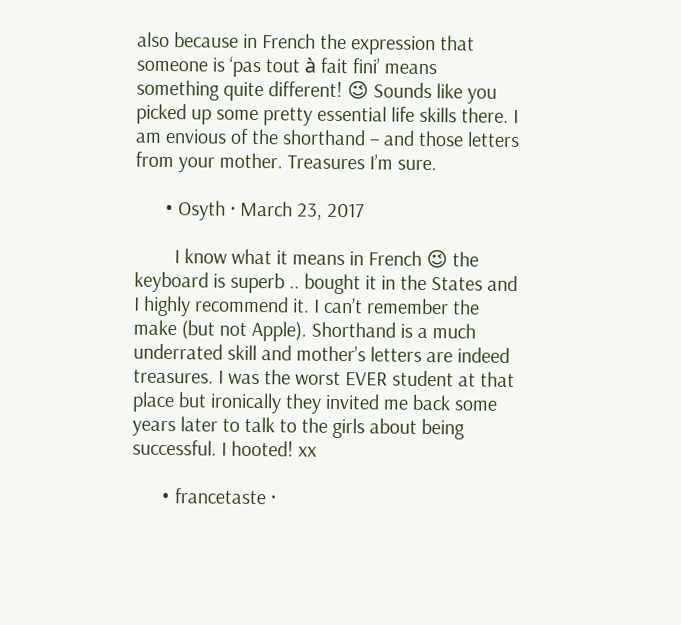also because in French the expression that someone is ‘pas tout à fait fini’ means something quite different! 😉 Sounds like you picked up some pretty essential life skills there. I am envious of the shorthand – and those letters from your mother. Treasures I’m sure.

      • Osyth · March 23, 2017

        I know what it means in French 😉 the keyboard is superb .. bought it in the States and I highly recommend it. I can’t remember the make (but not Apple). Shorthand is a much underrated skill and mother’s letters are indeed treasures. I was the worst EVER student at that place but ironically they invited me back some years later to talk to the girls about being successful. I hooted! xx

      • francetaste ·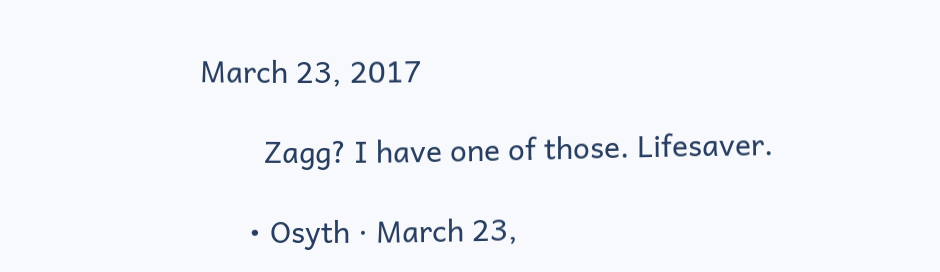March 23, 2017

        Zagg? I have one of those. Lifesaver.

      • Osyth · March 23,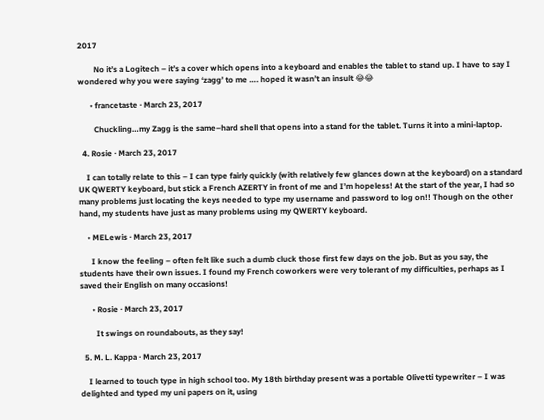2017

        No it’s a Logitech – it’s a cover which opens into a keyboard and enables the tablet to stand up. I have to say I wondered why you were saying ‘zagg’ to me …. hoped it wasn’t an insult 😂😂

      • francetaste · March 23, 2017

        Chuckling…my Zagg is the same–hard shell that opens into a stand for the tablet. Turns it into a mini-laptop.

  4. Rosie · March 23, 2017

    I can totally relate to this – I can type fairly quickly (with relatively few glances down at the keyboard) on a standard UK QWERTY keyboard, but stick a French AZERTY in front of me and I’m hopeless! At the start of the year, I had so many problems just locating the keys needed to type my username and password to log on!! Though on the other hand, my students have just as many problems using my QWERTY keyboard.

    • MELewis · March 23, 2017

      I know the feeling – often felt like such a dumb cluck those first few days on the job. But as you say, the students have their own issues. I found my French coworkers were very tolerant of my difficulties, perhaps as I saved their English on many occasions!

      • Rosie · March 23, 2017

        It swings on roundabouts, as they say!

  5. M. L. Kappa · March 23, 2017

    I learned to touch type in high school too. My 18th birthday present was a portable Olivetti typewriter – I was delighted and typed my uni papers on it, using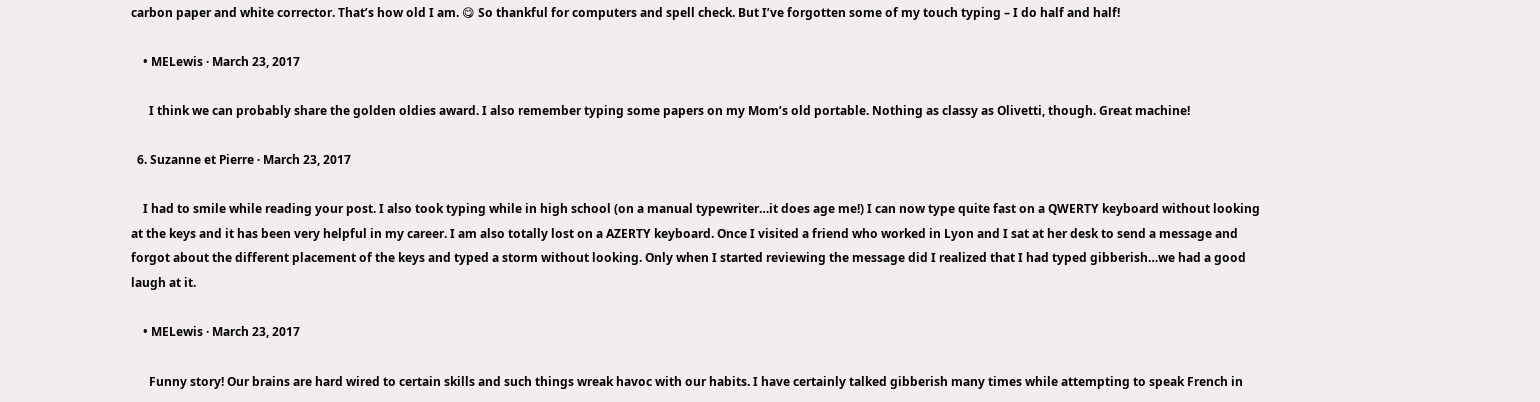carbon paper and white corrector. That’s how old I am. 😋 So thankful for computers and spell check. But I’ve forgotten some of my touch typing – I do half and half!

    • MELewis · March 23, 2017

      I think we can probably share the golden oldies award. I also remember typing some papers on my Mom’s old portable. Nothing as classy as Olivetti, though. Great machine!

  6. Suzanne et Pierre · March 23, 2017

    I had to smile while reading your post. I also took typing while in high school (on a manual typewriter…it does age me!) I can now type quite fast on a QWERTY keyboard without looking at the keys and it has been very helpful in my career. I am also totally lost on a AZERTY keyboard. Once I visited a friend who worked in Lyon and I sat at her desk to send a message and forgot about the different placement of the keys and typed a storm without looking. Only when I started reviewing the message did I realized that I had typed gibberish…we had a good laugh at it.

    • MELewis · March 23, 2017

      Funny story! Our brains are hard wired to certain skills and such things wreak havoc with our habits. I have certainly talked gibberish many times while attempting to speak French in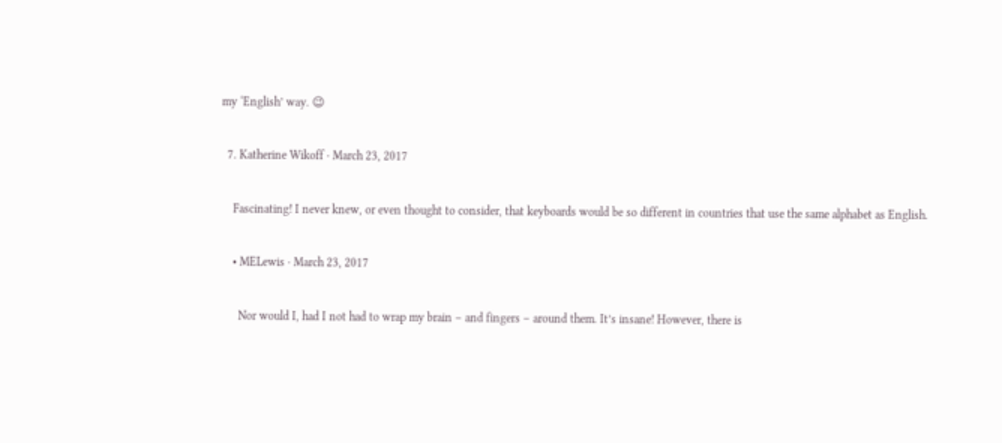my ‘English’ way. 😉

  7. Katherine Wikoff · March 23, 2017

    Fascinating! I never knew, or even thought to consider, that keyboards would be so different in countries that use the same alphabet as English.

    • MELewis · March 23, 2017

      Nor would I, had I not had to wrap my brain – and fingers – around them. It’s insane! However, there is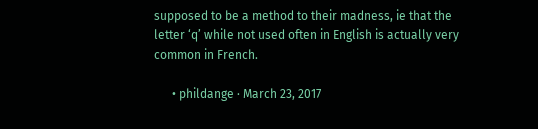supposed to be a method to their madness, ie that the letter ‘q’ while not used often in English is actually very common in French.

      • phildange · March 23, 2017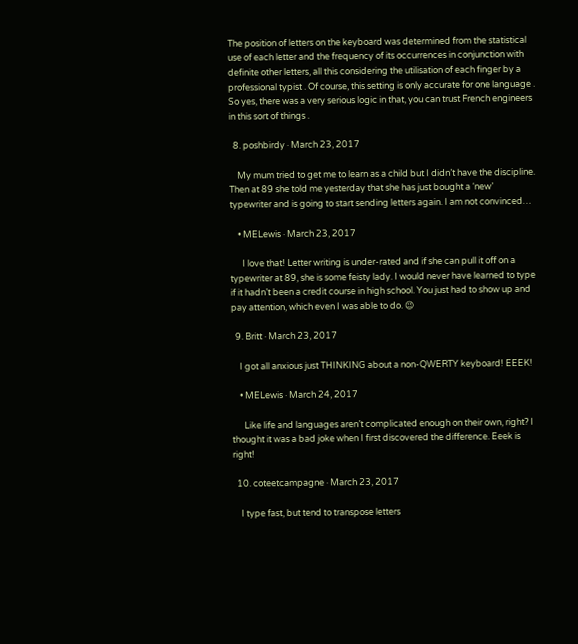The position of letters on the keyboard was determined from the statistical use of each letter and the frequency of its occurrences in conjunction with definite other letters, all this considering the utilisation of each finger by a professional typist . Of course, this setting is only accurate for one language . So yes, there was a very serious logic in that, you can trust French engineers in this sort of things .

  8. poshbirdy · March 23, 2017

    My mum tried to get me to learn as a child but I didn’t have the discipline. Then at 89 she told me yesterday that she has just bought a ‘new’ typewriter and is going to start sending letters again. I am not convinced…

    • MELewis · March 23, 2017

      I love that! Letter writing is under-rated and if she can pull it off on a typewriter at 89, she is some feisty lady. I would never have learned to type if it hadn’t been a credit course in high school. You just had to show up and pay attention, which even I was able to do. 😉

  9. Britt · March 23, 2017

    I got all anxious just THINKING about a non-QWERTY keyboard! EEEK!

    • MELewis · March 24, 2017

      Like life and languages aren’t complicated enough on their own, right? I thought it was a bad joke when I first discovered the difference. Eeek is right!

  10. coteetcampagne · March 23, 2017

    I type fast, but tend to transpose letters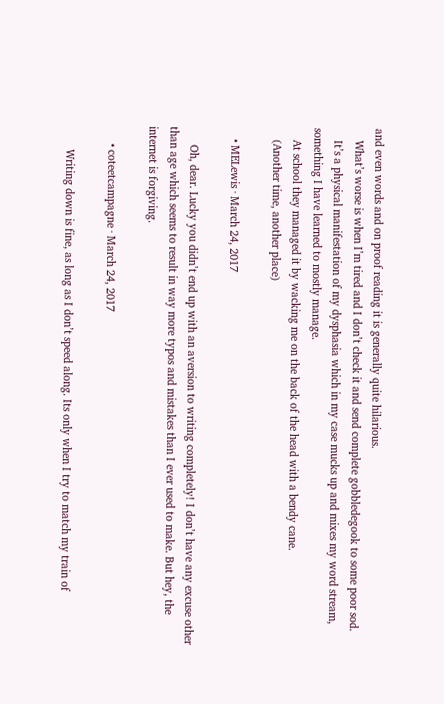and even words and on proof reading it is generally quite hilarious.
    What’s worse is when I’m tired and I don’t check it and send complete gobbledegook to some poor sod.
    It’s a physical manifestation of my dysphasia which in my case mucks up and mixes my word stream, something I have learned to mostly manage.
    At school they managed it by wacking me on the back of the head with a bendy cane.
    (Another time, another place)

    • MELewis · March 24, 2017

      Oh, dear. Lucky you didn’t end up with an aversion to writing completely! I don’t have any excuse other than age which seems to result in way more typos and mistakes than I ever used to make. But hey, the internet is forgiving.

      • coteetcampagne · March 24, 2017

        Writing down is fine, as long as I don’t speed along. Its only when I try to match my train of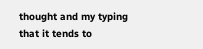thought and my typing that it tends to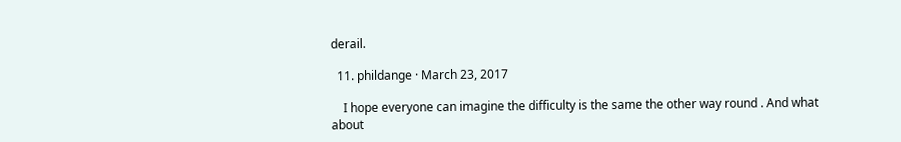derail.

  11. phildange · March 23, 2017

    I hope everyone can imagine the difficulty is the same the other way round . And what about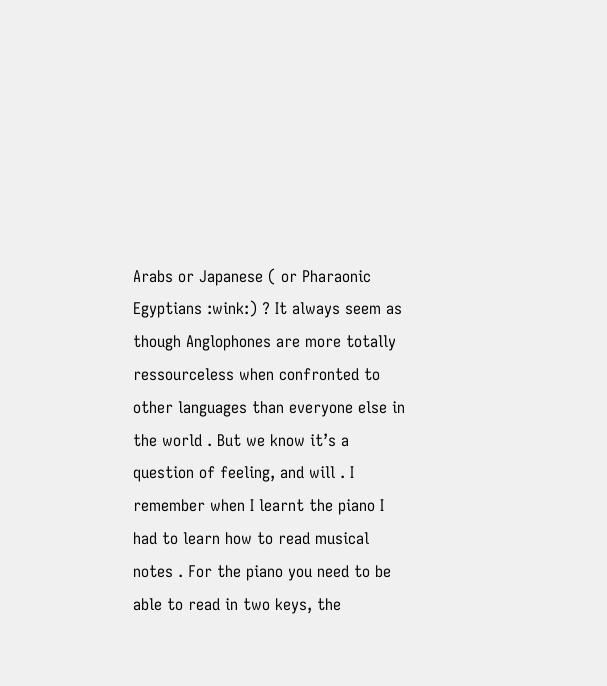Arabs or Japanese ( or Pharaonic Egyptians :wink:) ? It always seem as though Anglophones are more totally ressourceless when confronted to other languages than everyone else in the world . But we know it’s a question of feeling, and will . I remember when I learnt the piano I had to learn how to read musical notes . For the piano you need to be able to read in two keys, the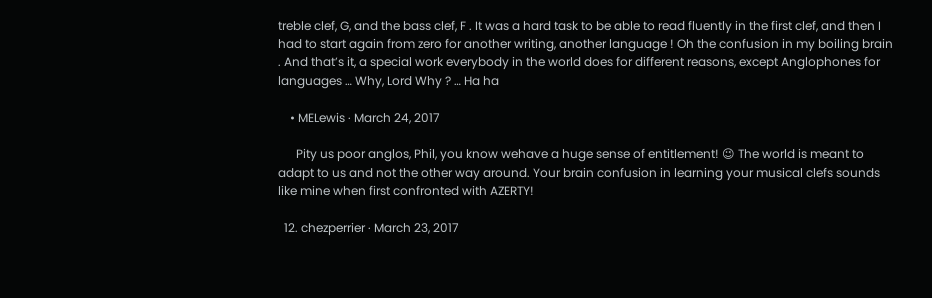treble clef, G, and the bass clef, F . It was a hard task to be able to read fluently in the first clef, and then I had to start again from zero for another writing, another language ! Oh the confusion in my boiling brain . And that’s it, a special work everybody in the world does for different reasons, except Anglophones for languages … Why, Lord Why ? … Ha ha

    • MELewis · March 24, 2017

      Pity us poor anglos, Phil, you know wehave a huge sense of entitlement! 😉 The world is meant to adapt to us and not the other way around. Your brain confusion in learning your musical clefs sounds like mine when first confronted with AZERTY!

  12. chezperrier · March 23, 2017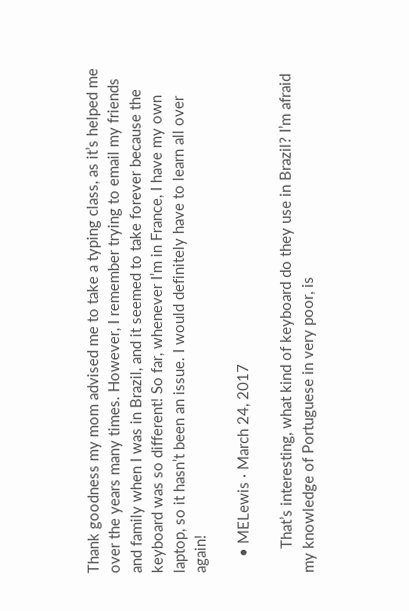Thank goodness my mom advised me to take a typing class, as it’s helped me over the years many times. However, I remember trying to email my friends and family when I was in Brazil, and it seemed to take forever because the keyboard was so different! So far, whenever I’m in France, I have my own laptop, so it hasn’t been an issue. I would definitely have to learn all over again!

    • MELewis · March 24, 2017

      That’s interesting, what kind of keyboard do they use in Brazil? I’m afraid my knowledge of Portuguese in very poor, is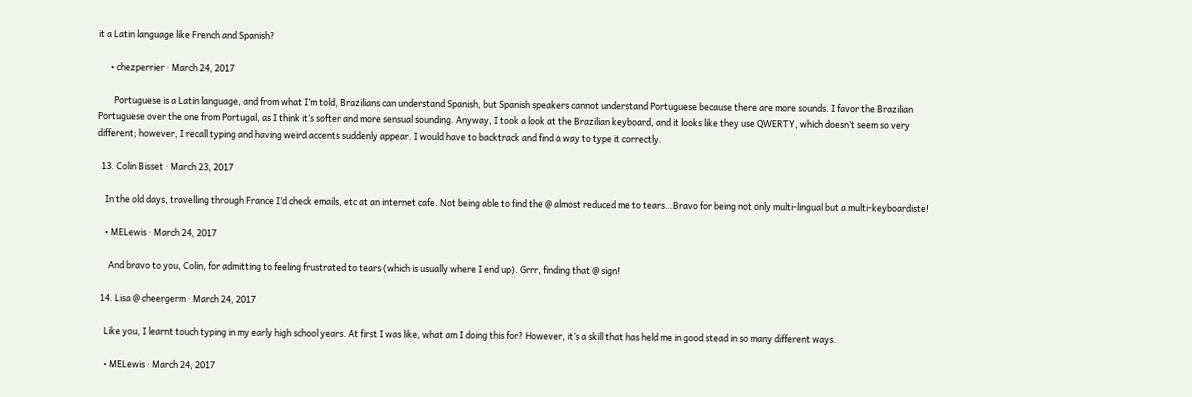it a Latin language like French and Spanish?

      • chezperrier · March 24, 2017

        Portuguese is a Latin language, and from what I’m told, Brazilians can understand Spanish, but Spanish speakers cannot understand Portuguese because there are more sounds. I favor the Brazilian Portuguese over the one from Portugal, as I think it’s softer and more sensual sounding. Anyway, I took a look at the Brazilian keyboard, and it looks like they use QWERTY, which doesn’t seem so very different; however, I recall typing and having weird accents suddenly appear. I would have to backtrack and find a way to type it correctly.

  13. Colin Bisset · March 23, 2017

    In the old days, travelling through France I’d check emails, etc at an internet cafe. Not being able to find the @ almost reduced me to tears…Bravo for being not only multi-lingual but a multi-keyboardiste!

    • MELewis · March 24, 2017

      And bravo to you, Colin, for admitting to feeling frustrated to tears (which is usually where I end up). Grrr, finding that @ sign!

  14. Lisa @ cheergerm · March 24, 2017

    Like you, I learnt touch typing in my early high school years. At first I was like, what am I doing this for? However, it’s a skill that has held me in good stead in so many different ways.

    • MELewis · March 24, 2017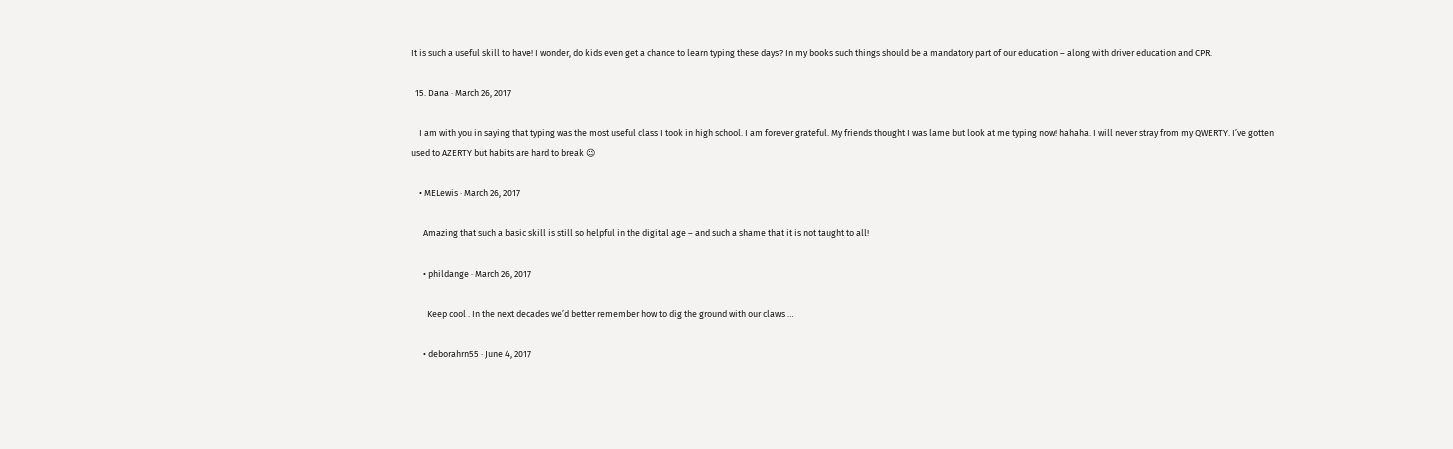It is such a useful skill to have! I wonder, do kids even get a chance to learn typing these days? In my books such things should be a mandatory part of our education – along with driver education and CPR.

  15. Dana · March 26, 2017

    I am with you in saying that typing was the most useful class I took in high school. I am forever grateful. My friends thought I was lame but look at me typing now! hahaha. I will never stray from my QWERTY. I’ve gotten used to AZERTY but habits are hard to break 😉

    • MELewis · March 26, 2017

      Amazing that such a basic skill is still so helpful in the digital age – and such a shame that it is not taught to all!

      • phildange · March 26, 2017

        Keep cool . In the next decades we’d better remember how to dig the ground with our claws …

      • deborahrn55 · June 4, 2017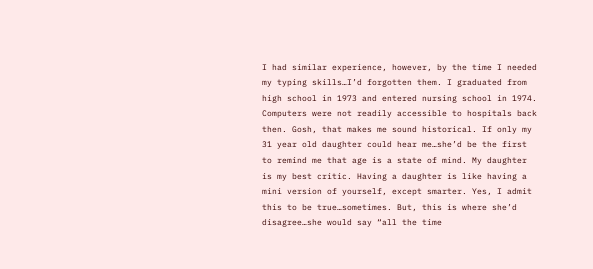I had similar experience, however, by the time I needed my typing skills…I’d forgotten them. I graduated from high school in 1973 and entered nursing school in 1974. Computers were not readily accessible to hospitals back then. Gosh, that makes me sound historical. If only my 31 year old daughter could hear me…she’d be the first to remind me that age is a state of mind. My daughter is my best critic. Having a daughter is like having a mini version of yourself, except smarter. Yes, I admit this to be true…sometimes. But, this is where she’d disagree…she would say “all the time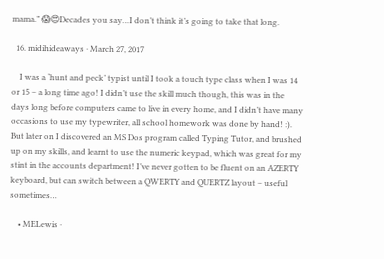mama.” 😱😍Decades you say…I don’t think it’s going to take that long.

  16. midihideaways · March 27, 2017

    I was a ‘hunt and peck’ typist until I took a touch type class when I was 14 or 15 – a long time ago! I didn’t use the skill much though, this was in the days long before computers came to live in every home, and I didn’t have many occasions to use my typewriter, all school homework was done by hand! :). But later on I discovered an MS Dos program called Typing Tutor, and brushed up on my skills, and learnt to use the numeric keypad, which was great for my stint in the accounts department! I’ve never gotten to be fluent on an AZERTY keyboard, but can switch between a QWERTY and QUERTZ layout – useful sometimes…

    • MELewis ·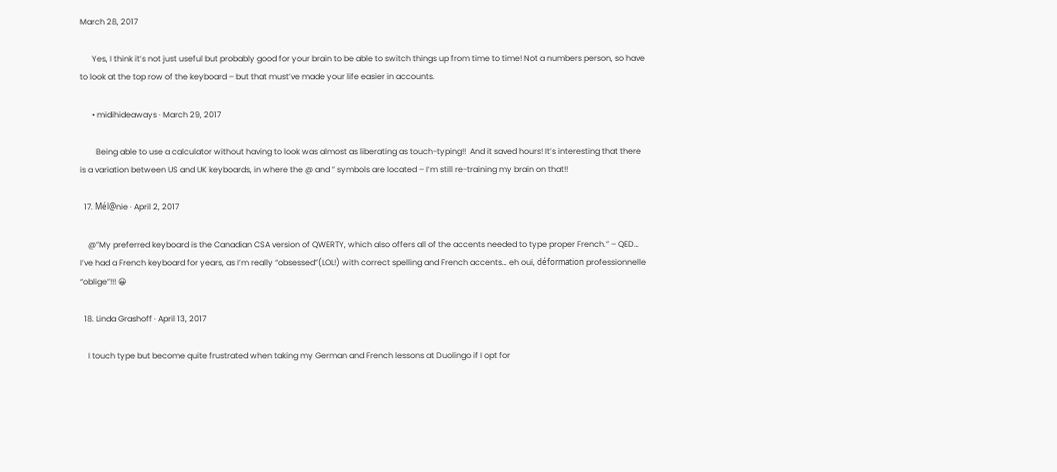March 28, 2017

      Yes, I think it’s not just useful but probably good for your brain to be able to switch things up from time to time! Not a numbers person, so have to look at the top row of the keyboard – but that must’ve made your life easier in accounts.

      • midihideaways · March 29, 2017

        Being able to use a calculator without having to look was almost as liberating as touch-typing!!  And it saved hours! It’s interesting that there is a variation between US and UK keyboards, in where the @ and ” symbols are located – I’m still re-training my brain on that!!

  17. Mél@nie · April 2, 2017

    @”My preferred keyboard is the Canadian CSA version of QWERTY, which also offers all of the accents needed to type proper French.” – QED…  I’ve had a French keyboard for years, as I’m really “obsessed”(LOL!) with correct spelling and French accents… eh oui, déformation professionnelle “oblige”!!! 😀

  18. Linda Grashoff · April 13, 2017

    I touch type but become quite frustrated when taking my German and French lessons at Duolingo if I opt for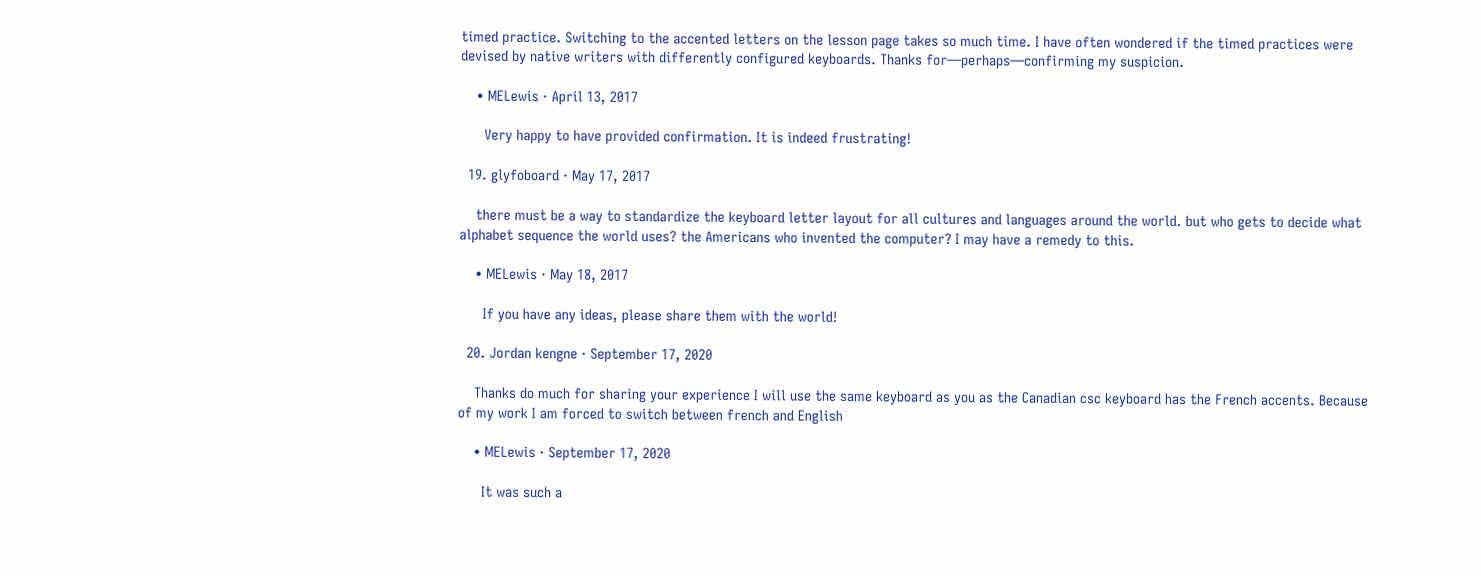timed practice. Switching to the accented letters on the lesson page takes so much time. I have often wondered if the timed practices were devised by native writers with differently configured keyboards. Thanks for—perhaps—confirming my suspicion.

    • MELewis · April 13, 2017

      Very happy to have provided confirmation. It is indeed frustrating!

  19. glyfoboard · May 17, 2017

    there must be a way to standardize the keyboard letter layout for all cultures and languages around the world. but who gets to decide what alphabet sequence the world uses? the Americans who invented the computer? I may have a remedy to this.

    • MELewis · May 18, 2017

      If you have any ideas, please share them with the world!

  20. Jordan kengne · September 17, 2020

    Thanks do much for sharing your experience I will use the same keyboard as you as the Canadian csc keyboard has the French accents. Because of my work I am forced to switch between french and English

    • MELewis · September 17, 2020

      It was such a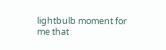lightbulb moment for me that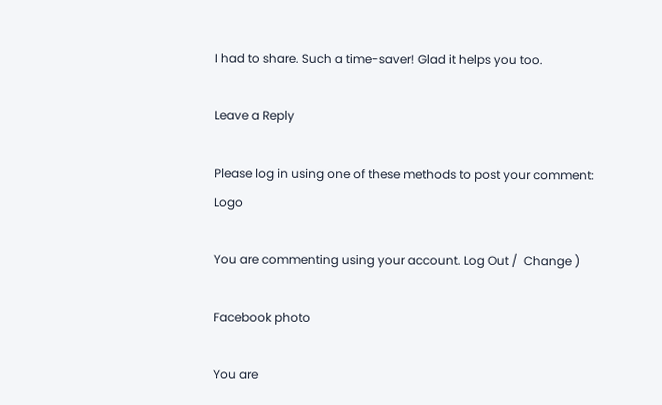I had to share. Such a time-saver! Glad it helps you too.

Leave a Reply

Please log in using one of these methods to post your comment: Logo

You are commenting using your account. Log Out /  Change )

Facebook photo

You are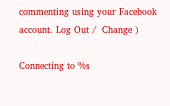commenting using your Facebook account. Log Out /  Change )

Connecting to %s